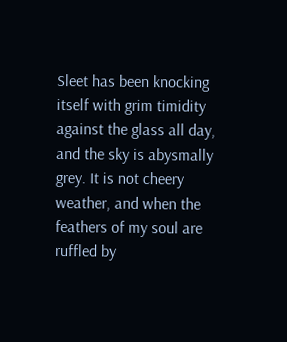Sleet has been knocking itself with grim timidity against the glass all day, and the sky is abysmally grey. It is not cheery weather, and when the feathers of my soul are ruffled by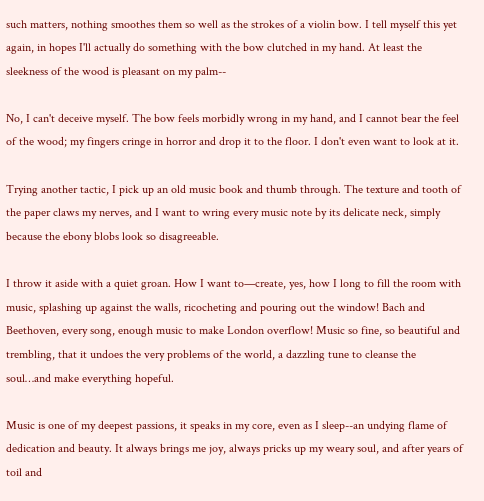such matters, nothing smoothes them so well as the strokes of a violin bow. I tell myself this yet again, in hopes I'll actually do something with the bow clutched in my hand. At least the sleekness of the wood is pleasant on my palm--

No, I can't deceive myself. The bow feels morbidly wrong in my hand, and I cannot bear the feel of the wood; my fingers cringe in horror and drop it to the floor. I don't even want to look at it.

Trying another tactic, I pick up an old music book and thumb through. The texture and tooth of the paper claws my nerves, and I want to wring every music note by its delicate neck, simply because the ebony blobs look so disagreeable.

I throw it aside with a quiet groan. How I want to—create, yes, how I long to fill the room with music, splashing up against the walls, ricocheting and pouring out the window! Bach and Beethoven, every song, enough music to make London overflow! Music so fine, so beautiful and trembling, that it undoes the very problems of the world, a dazzling tune to cleanse the soul…and make everything hopeful.

Music is one of my deepest passions, it speaks in my core, even as I sleep--an undying flame of dedication and beauty. It always brings me joy, always pricks up my weary soul, and after years of toil and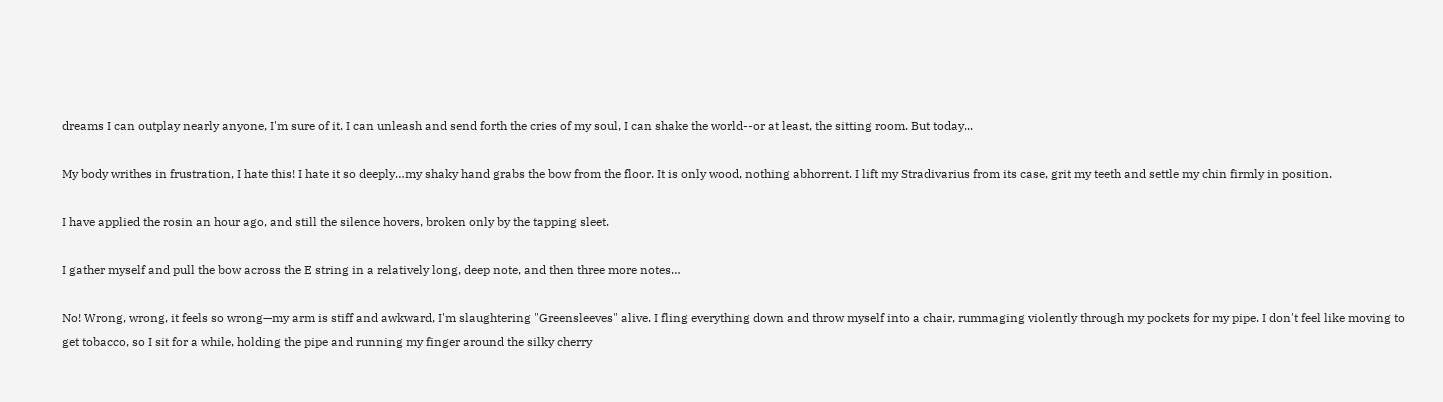dreams I can outplay nearly anyone, I'm sure of it. I can unleash and send forth the cries of my soul, I can shake the world--or at least, the sitting room. But today...

My body writhes in frustration, I hate this! I hate it so deeply…my shaky hand grabs the bow from the floor. It is only wood, nothing abhorrent. I lift my Stradivarius from its case, grit my teeth and settle my chin firmly in position.

I have applied the rosin an hour ago, and still the silence hovers, broken only by the tapping sleet.

I gather myself and pull the bow across the E string in a relatively long, deep note, and then three more notes…

No! Wrong, wrong, it feels so wrong—my arm is stiff and awkward, I'm slaughtering "Greensleeves" alive. I fling everything down and throw myself into a chair, rummaging violently through my pockets for my pipe. I don't feel like moving to get tobacco, so I sit for a while, holding the pipe and running my finger around the silky cherry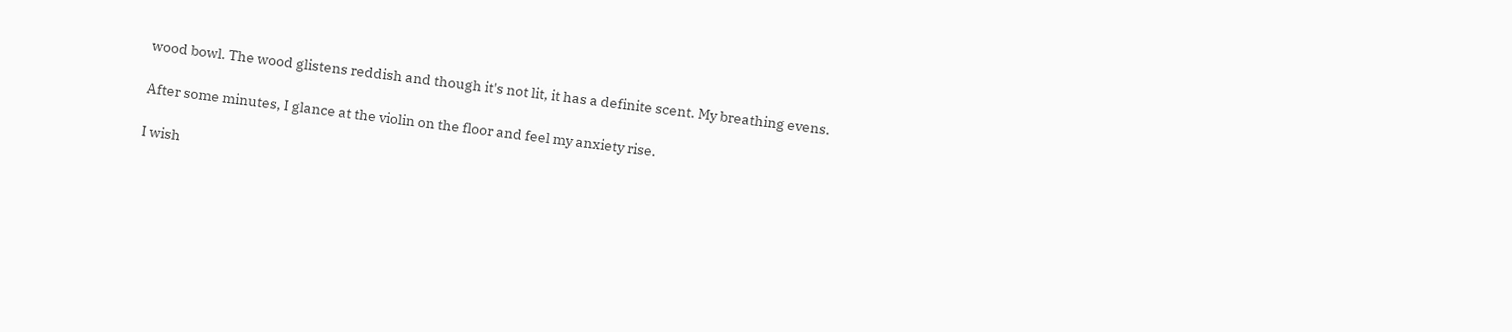wood bowl. The wood glistens reddish and though it's not lit, it has a definite scent. My breathing evens.

After some minutes, I glance at the violin on the floor and feel my anxiety rise.

I wish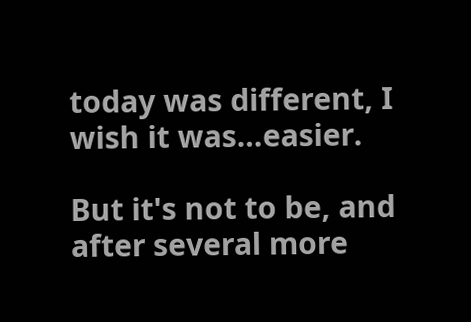today was different, I wish it was…easier.

But it's not to be, and after several more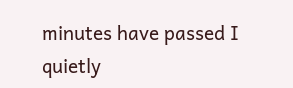minutes have passed I quietly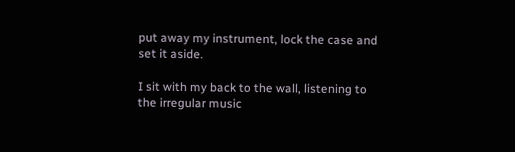put away my instrument, lock the case and set it aside.

I sit with my back to the wall, listening to the irregular music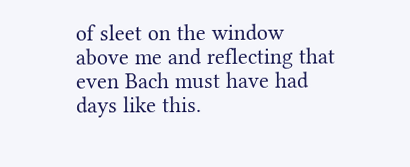of sleet on the window above me and reflecting that even Bach must have had days like this.